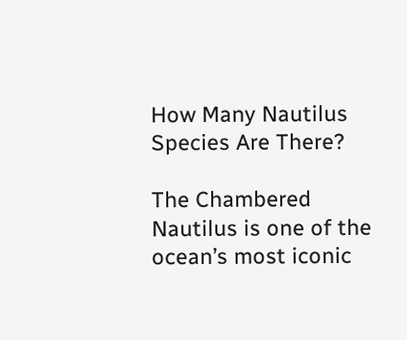How Many Nautilus Species Are There?

The Chambered Nautilus is one of the ocean’s most iconic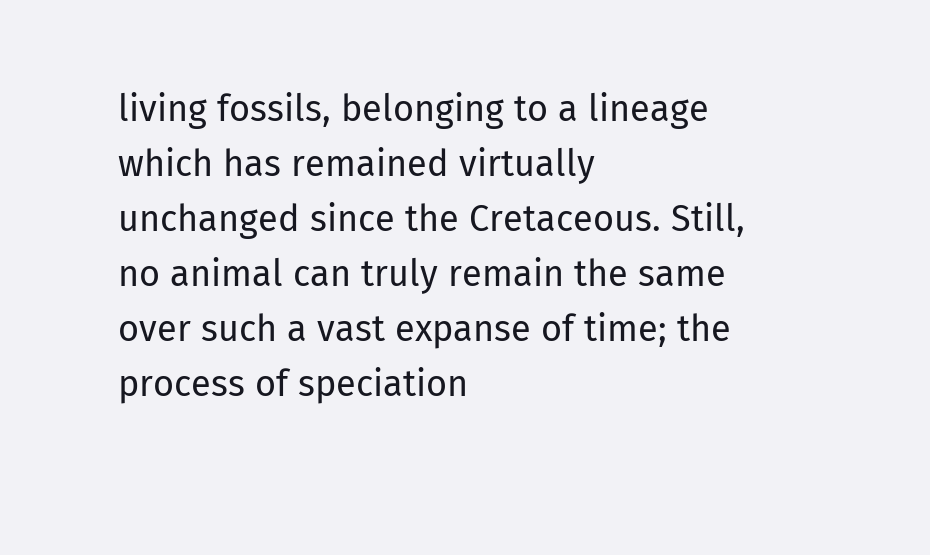living fossils, belonging to a lineage which has remained virtually unchanged since the Cretaceous. Still, no animal can truly remain the same over such a vast expanse of time; the process of speciation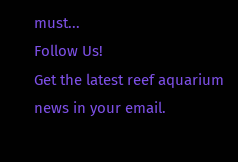must...
Follow Us!
Get the latest reef aquarium news in your email.